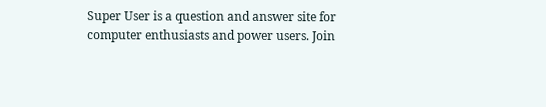Super User is a question and answer site for computer enthusiasts and power users. Join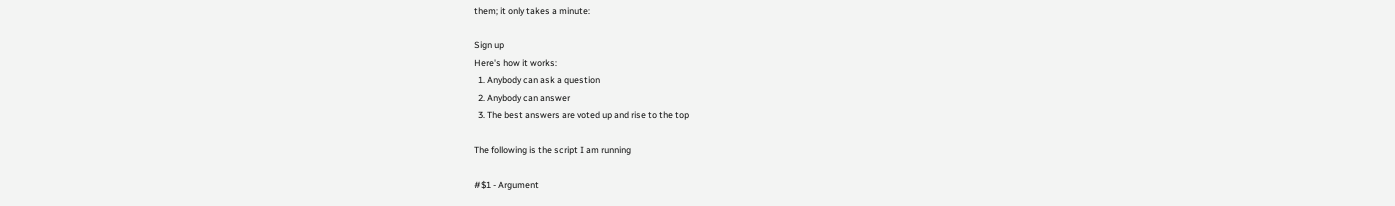them; it only takes a minute:

Sign up
Here's how it works:
  1. Anybody can ask a question
  2. Anybody can answer
  3. The best answers are voted up and rise to the top

The following is the script I am running

#$1 - Argument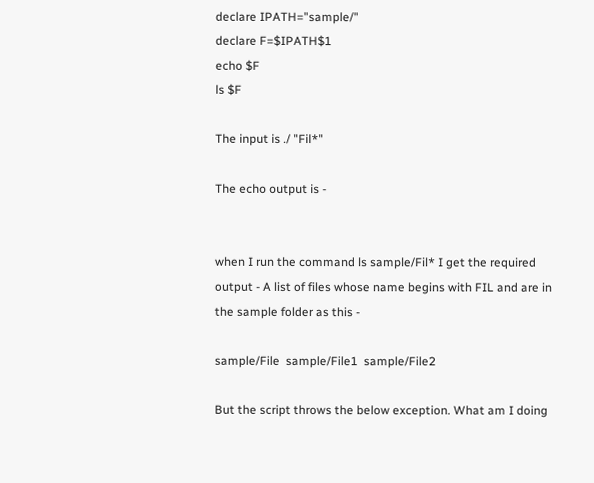declare IPATH="sample/"
declare F=$IPATH$1
echo $F
ls $F

The input is ./ "Fil*"

The echo output is -


when I run the command ls sample/Fil* I get the required output - A list of files whose name begins with FIL and are in the sample folder as this -

sample/File  sample/File1  sample/File2

But the script throws the below exception. What am I doing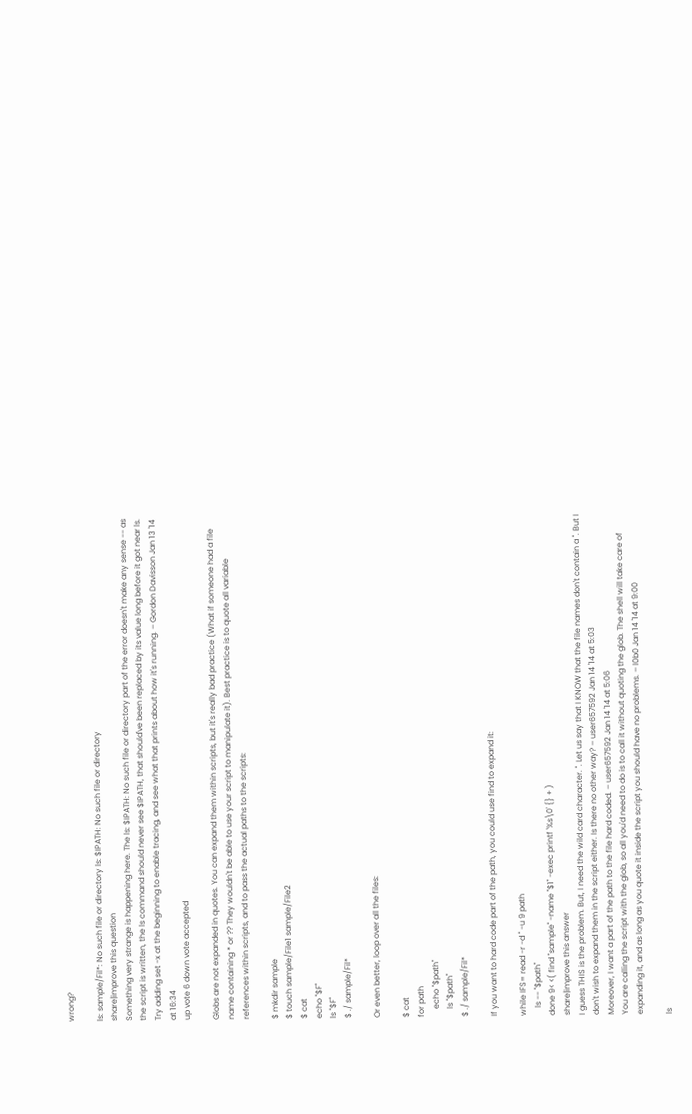wrong?

ls: sample/Fil*: No such file or directory ls: $IPATH: No such file or directory
share|improve this question
Something very strange is happening here. The ls: $IPATH: No such file or directory part of the error doesn't make any sense -- as the script is written, the ls command should never see $IPATH, that should've been replaced by its value long before it got near ls. Try adding set -x at the beginning to enable tracing, and see what that prints about how it's running. – Gordon Davisson Jan 13 '14 at 16:34
up vote 6 down vote accepted

Globs are not expanded in quotes. You can expand them within scripts, but it's really bad practice (What if someone had a file name containing * or ?? They wouldn't be able to use your script to manipulate it). Best practice is to quote all variable references within scripts, and to pass the actual paths to the scripts:

$ mkdir sample
$ touch sample/File1 sample/File2
$ cat
echo "$F"
ls "$F"
$ ./ sample/Fil*

Or even better, loop over all the files:

$ cat
for path
    echo "$path"
    ls "$path"
$ ./ sample/Fil*

If you want to hard code part of the path, you could use find to expand it:

while IFS= read -r -d '' -u 9 path
    ls -- "$path"
done 9< <( find "sample" -name "$1" -exec printf '%s\0' {} + )
share|improve this answer
I guess THIS is the problem. But, I need the wild card character. ''. Let us say that I KNOW that the file names don't contain a ''. But I don't wish to expand them in the script either. Is there no other way? – user657592 Jan 14 '14 at 5:03
Moreover, I want a part of the path to the file hard coded. – user657592 Jan 14 '14 at 5:06
You are calling the script with the glob, so all you'd need to do is to call it without quoting the glob. The shell will take care of expanding it, and as long as you quote it inside the script you should have no problems. – l0b0 Jan 14 '14 at 9:00

ls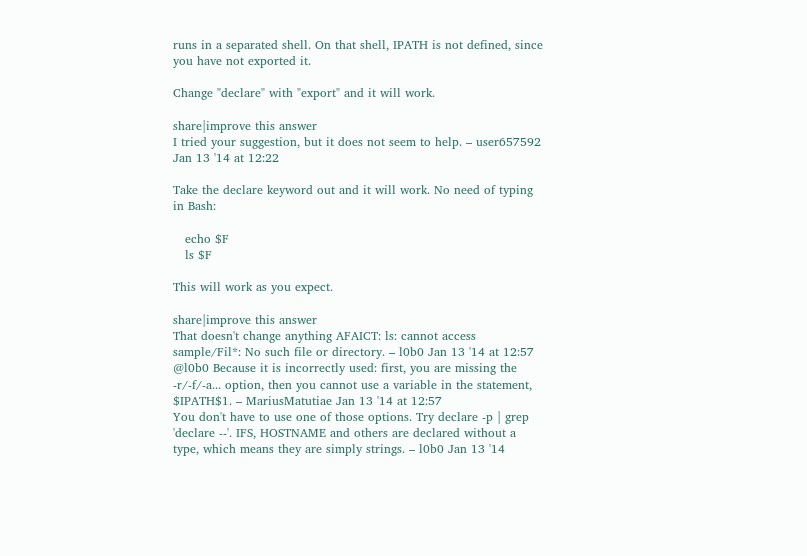runs in a separated shell. On that shell, IPATH is not defined, since you have not exported it.

Change "declare" with "export" and it will work.

share|improve this answer
I tried your suggestion, but it does not seem to help. – user657592 Jan 13 '14 at 12:22

Take the declare keyword out and it will work. No need of typing in Bash:

   echo $F
   ls $F

This will work as you expect.

share|improve this answer
That doesn't change anything AFAICT: ls: cannot access sample/Fil*: No such file or directory. – l0b0 Jan 13 '14 at 12:57
@l0b0 Because it is incorrectly used: first, you are missing the -r/-f/-a... option, then you cannot use a variable in the statement, $IPATH$1. – MariusMatutiae Jan 13 '14 at 12:57
You don't have to use one of those options. Try declare -p | grep 'declare --'. IFS, HOSTNAME and others are declared without a type, which means they are simply strings. – l0b0 Jan 13 '14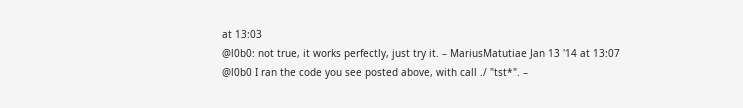at 13:03
@l0b0: not true, it works perfectly, just try it. – MariusMatutiae Jan 13 '14 at 13:07
@l0b0 I ran the code you see posted above, with call ./ "tst*". –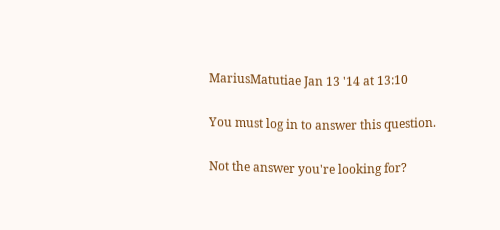MariusMatutiae Jan 13 '14 at 13:10

You must log in to answer this question.

Not the answer you're looking for?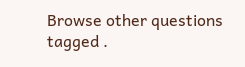Browse other questions tagged .